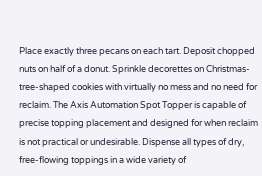Place exactly three pecans on each tart. Deposit chopped nuts on half of a donut. Sprinkle decorettes on Christmas-tree-shaped cookies with virtually no mess and no need for reclaim. The Axis Automation Spot Topper is capable of precise topping placement and designed for when reclaim is not practical or undesirable. Dispense all types of dry, free-flowing toppings in a wide variety of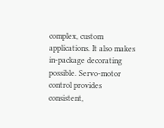complex, custom applications. It also makes in-package decorating possible. Servo-motor control provides consistent,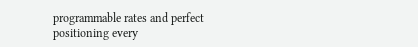programmable rates and perfect positioning every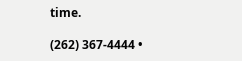time.

(262) 367-4444 •